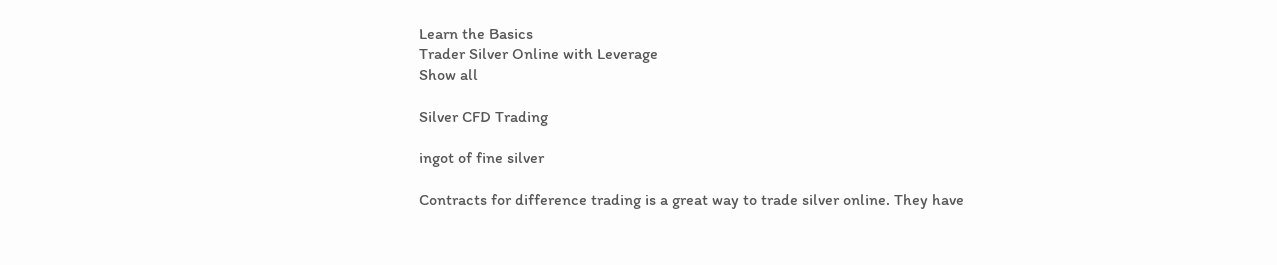Learn the Basics
Trader Silver Online with Leverage
Show all

Silver CFD Trading

ingot of fine silver

Contracts for difference trading is a great way to trade silver online. They have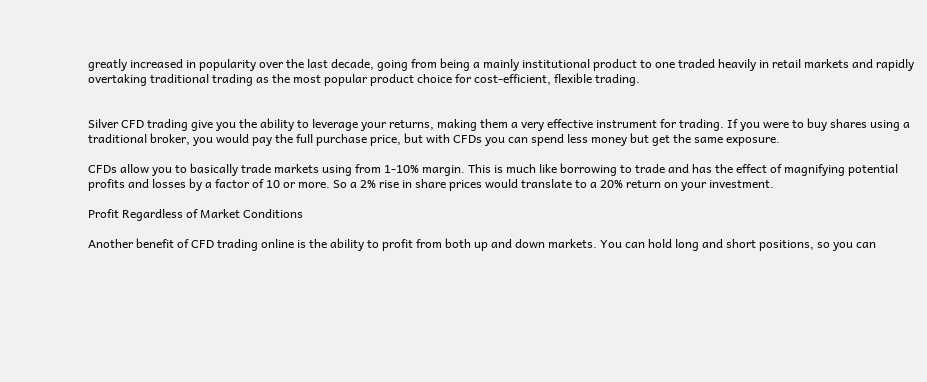greatly increased in popularity over the last decade, going from being a mainly institutional product to one traded heavily in retail markets and rapidly overtaking traditional trading as the most popular product choice for cost-efficient, flexible trading.


Silver CFD trading give you the ability to leverage your returns, making them a very effective instrument for trading. If you were to buy shares using a traditional broker, you would pay the full purchase price, but with CFDs you can spend less money but get the same exposure.

CFDs allow you to basically trade markets using from 1-10% margin. This is much like borrowing to trade and has the effect of magnifying potential profits and losses by a factor of 10 or more. So a 2% rise in share prices would translate to a 20% return on your investment.

Profit Regardless of Market Conditions

Another benefit of CFD trading online is the ability to profit from both up and down markets. You can hold long and short positions, so you can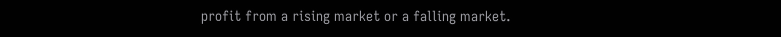profit from a rising market or a falling market.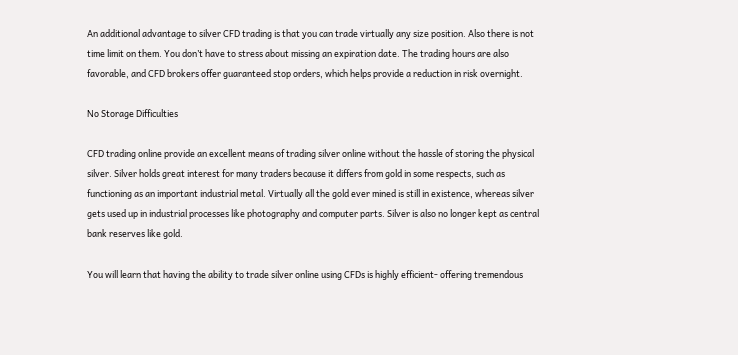An additional advantage to silver CFD trading is that you can trade virtually any size position. Also there is not time limit on them. You don’t have to stress about missing an expiration date. The trading hours are also favorable, and CFD brokers offer guaranteed stop orders, which helps provide a reduction in risk overnight.

No Storage Difficulties

CFD trading online provide an excellent means of trading silver online without the hassle of storing the physical silver. Silver holds great interest for many traders because it differs from gold in some respects, such as functioning as an important industrial metal. Virtually all the gold ever mined is still in existence, whereas silver gets used up in industrial processes like photography and computer parts. Silver is also no longer kept as central bank reserves like gold.

You will learn that having the ability to trade silver online using CFDs is highly efficient- offering tremendous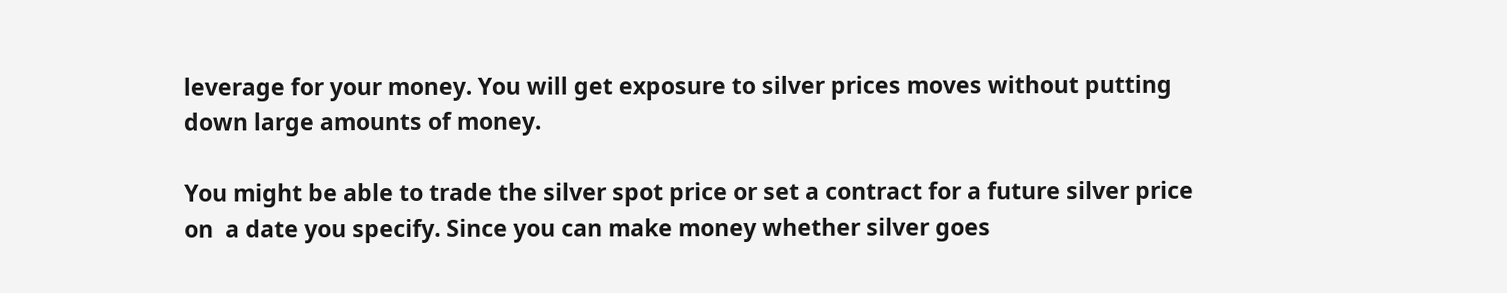leverage for your money. You will get exposure to silver prices moves without putting down large amounts of money.

You might be able to trade the silver spot price or set a contract for a future silver price on  a date you specify. Since you can make money whether silver goes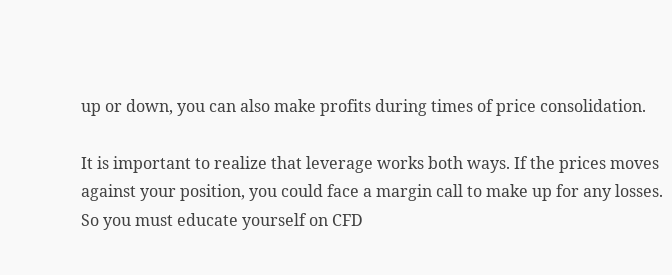up or down, you can also make profits during times of price consolidation.

It is important to realize that leverage works both ways. If the prices moves against your position, you could face a margin call to make up for any losses. So you must educate yourself on CFD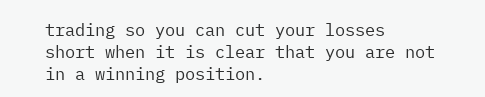trading so you can cut your losses short when it is clear that you are not in a winning position.